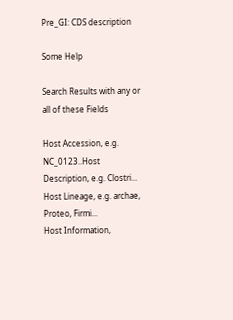Pre_GI: CDS description

Some Help

Search Results with any or all of these Fields

Host Accession, e.g. NC_0123..Host Description, e.g. Clostri...
Host Lineage, e.g. archae, Proteo, Firmi...
Host Information,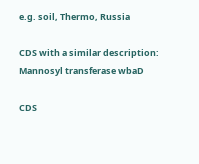e.g. soil, Thermo, Russia

CDS with a similar description: Mannosyl transferase wbaD

CDS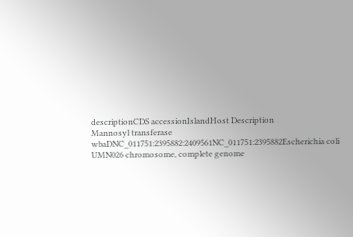descriptionCDS accessionIslandHost Description
Mannosyl transferase wbaDNC_011751:2395882:2409561NC_011751:2395882Escherichia coli UMN026 chromosome, complete genome